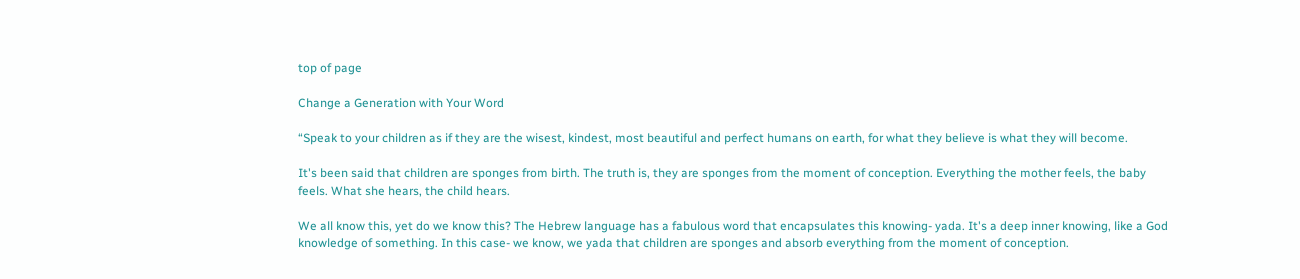top of page

Change a Generation with Your Word

“Speak to your children as if they are the wisest, kindest, most beautiful and perfect humans on earth, for what they believe is what they will become.

It's been said that children are sponges from birth. The truth is, they are sponges from the moment of conception. Everything the mother feels, the baby feels. What she hears, the child hears.

We all know this, yet do we know this? The Hebrew language has a fabulous word that encapsulates this knowing- yada. It's a deep inner knowing, like a God knowledge of something. In this case- we know, we yada that children are sponges and absorb everything from the moment of conception.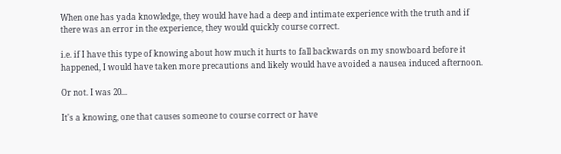When one has yada knowledge, they would have had a deep and intimate experience with the truth and if there was an error in the experience, they would quickly course correct.

i.e. if I have this type of knowing about how much it hurts to fall backwards on my snowboard before it happened, I would have taken more precautions and likely would have avoided a nausea induced afternoon.

Or not. I was 20...

It's a knowing, one that causes someone to course correct or have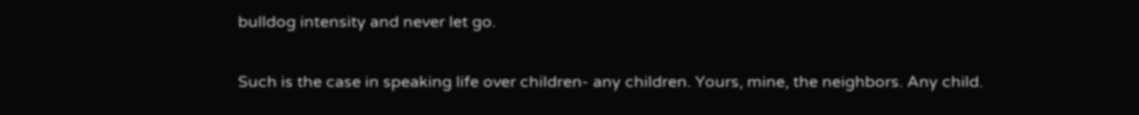bulldog intensity and never let go.

Such is the case in speaking life over children- any children. Yours, mine, the neighbors. Any child.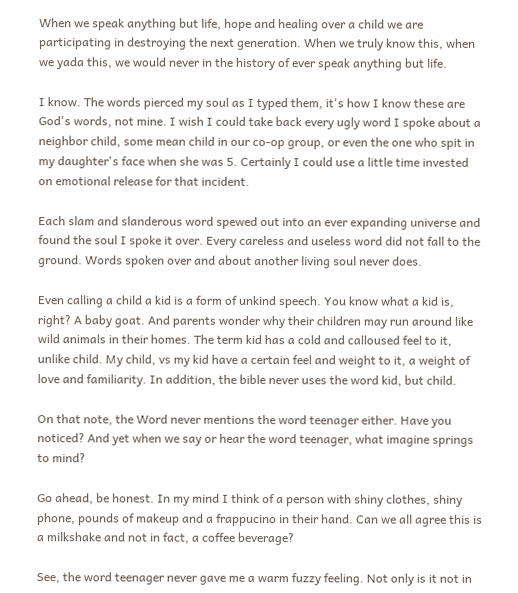When we speak anything but life, hope and healing over a child we are participating in destroying the next generation. When we truly know this, when we yada this, we would never in the history of ever speak anything but life.

I know. The words pierced my soul as I typed them, it's how I know these are God's words, not mine. I wish I could take back every ugly word I spoke about a neighbor child, some mean child in our co-op group, or even the one who spit in my daughter's face when she was 5. Certainly I could use a little time invested on emotional release for that incident.

Each slam and slanderous word spewed out into an ever expanding universe and found the soul I spoke it over. Every careless and useless word did not fall to the ground. Words spoken over and about another living soul never does.

Even calling a child a kid is a form of unkind speech. You know what a kid is, right? A baby goat. And parents wonder why their children may run around like wild animals in their homes. The term kid has a cold and calloused feel to it, unlike child. My child, vs my kid have a certain feel and weight to it, a weight of love and familiarity. In addition, the bible never uses the word kid, but child.

On that note, the Word never mentions the word teenager either. Have you noticed? And yet when we say or hear the word teenager, what imagine springs to mind?

Go ahead, be honest. In my mind I think of a person with shiny clothes, shiny phone, pounds of makeup and a frappucino in their hand. Can we all agree this is a milkshake and not in fact, a coffee beverage?

See, the word teenager never gave me a warm fuzzy feeling. Not only is it not in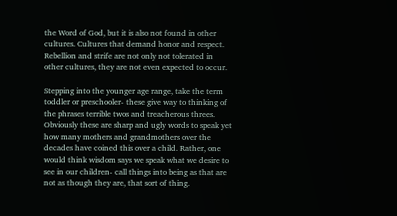the Word of God, but it is also not found in other cultures. Cultures that demand honor and respect. Rebellion and strife are not only not tolerated in other cultures, they are not even expected to occur.

Stepping into the younger age range, take the term toddler or preschooler- these give way to thinking of the phrases terrible twos and treacherous threes. Obviously these are sharp and ugly words to speak yet how many mothers and grandmothers over the decades have coined this over a child. Rather, one would think wisdom says we speak what we desire to see in our children- call things into being as that are not as though they are, that sort of thing.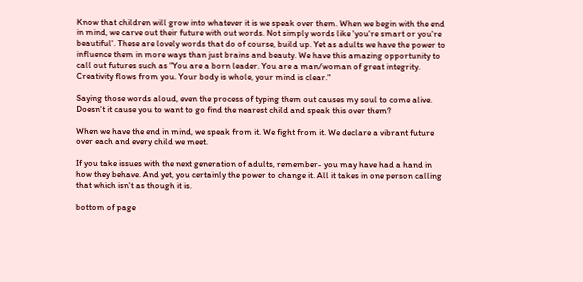Know that children will grow into whatever it is we speak over them. When we begin with the end in mind, we carve out their future with out words. Not simply words like 'you're smart or you're beautiful'. These are lovely words that do of course, build up. Yet as adults we have the power to influence them in more ways than just brains and beauty. We have this amazing opportunity to call out futures such as "You are a born leader. You are a man/woman of great integrity. Creativity flows from you. Your body is whole, your mind is clear."

Saying those words aloud, even the process of typing them out causes my soul to come alive. Doesn't it cause you to want to go find the nearest child and speak this over them?

When we have the end in mind, we speak from it. We fight from it. We declare a vibrant future over each and every child we meet.

If you take issues with the next generation of adults, remember- you may have had a hand in how they behave. And yet, you certainly the power to change it. All it takes in one person calling that which isn't as though it is.

bottom of page